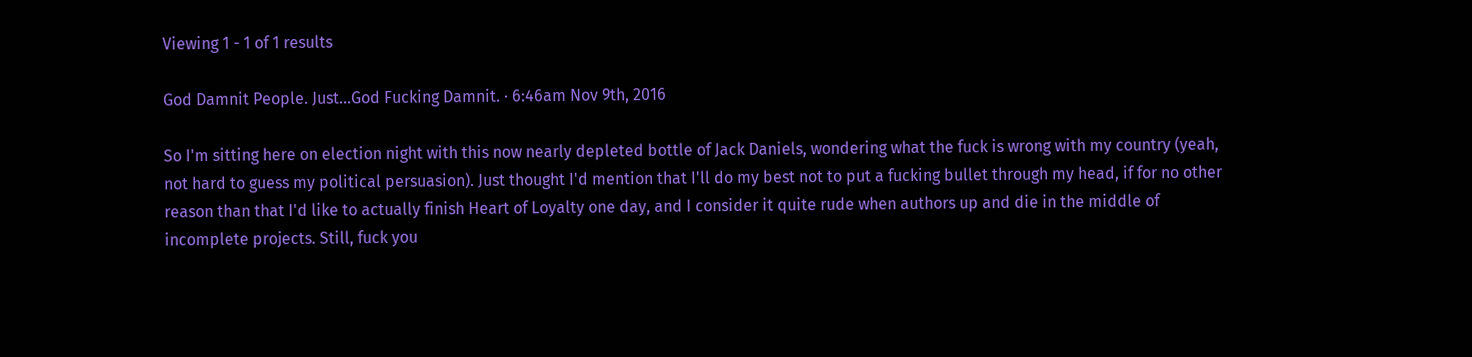Viewing 1 - 1 of 1 results

God Damnit People. Just...God Fucking Damnit. · 6:46am Nov 9th, 2016

So I'm sitting here on election night with this now nearly depleted bottle of Jack Daniels, wondering what the fuck is wrong with my country (yeah, not hard to guess my political persuasion). Just thought I'd mention that I'll do my best not to put a fucking bullet through my head, if for no other reason than that I'd like to actually finish Heart of Loyalty one day, and I consider it quite rude when authors up and die in the middle of incomplete projects. Still, fuck you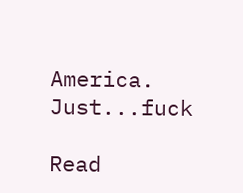America. Just...fuck

Read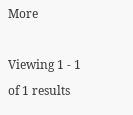More

Viewing 1 - 1 of 1 results